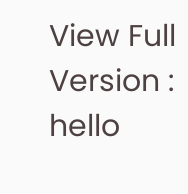View Full Version : hello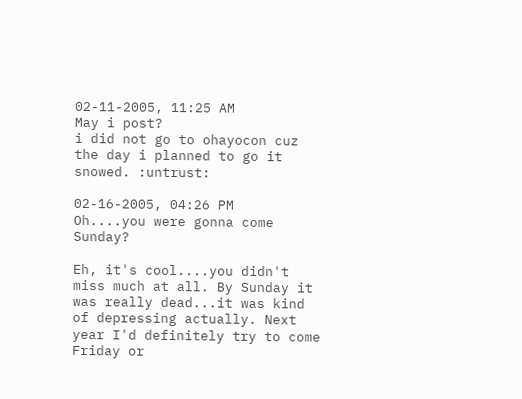02-11-2005, 11:25 AM
May i post?
i did not go to ohayocon cuz the day i planned to go it snowed. :untrust:

02-16-2005, 04:26 PM
Oh....you were gonna come Sunday?

Eh, it's cool....you didn't miss much at all. By Sunday it was really dead...it was kind of depressing actually. Next year I'd definitely try to come Friday or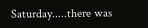Saturday.....there was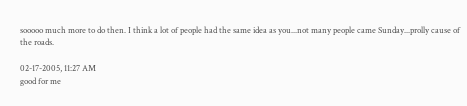sooooo much more to do then. I think a lot of people had the same idea as you...not many people came Sunday...prolly cause of the roads.

02-17-2005, 11:27 AM
good for me